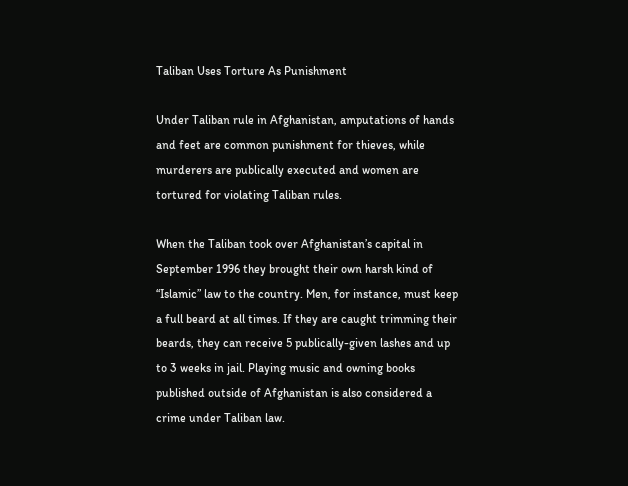Taliban Uses Torture As Punishment

Under Taliban rule in Afghanistan, amputations of hands and feet are common punishment for thieves, while murderers are publically executed and women are tortured for violating Taliban rules.

When the Taliban took over Afghanistan’s capital in September 1996 they brought their own harsh kind of “Islamic” law to the country. Men, for instance, must keep a full beard at all times. If they are caught trimming their beards, they can receive 5 publically-given lashes and up to 3 weeks in jail. Playing music and owning books published outside of Afghanistan is also considered a crime under Taliban law.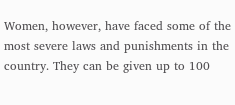Women, however, have faced some of the most severe laws and punishments in the country. They can be given up to 100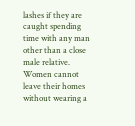lashes if they are caught spending time with any man other than a close male relative. Women cannot leave their homes without wearing a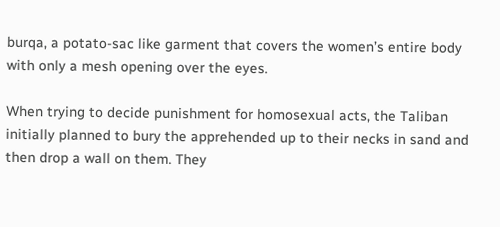burqa, a potato-sac like garment that covers the women’s entire body with only a mesh opening over the eyes.

When trying to decide punishment for homosexual acts, the Taliban initially planned to bury the apprehended up to their necks in sand and then drop a wall on them. They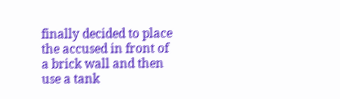finally decided to place the accused in front of a brick wall and then use a tank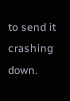to send it crashing down.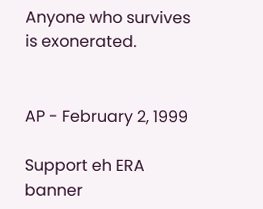Anyone who survives is exonerated.


AP - February 2, 1999

Support eh ERA banner